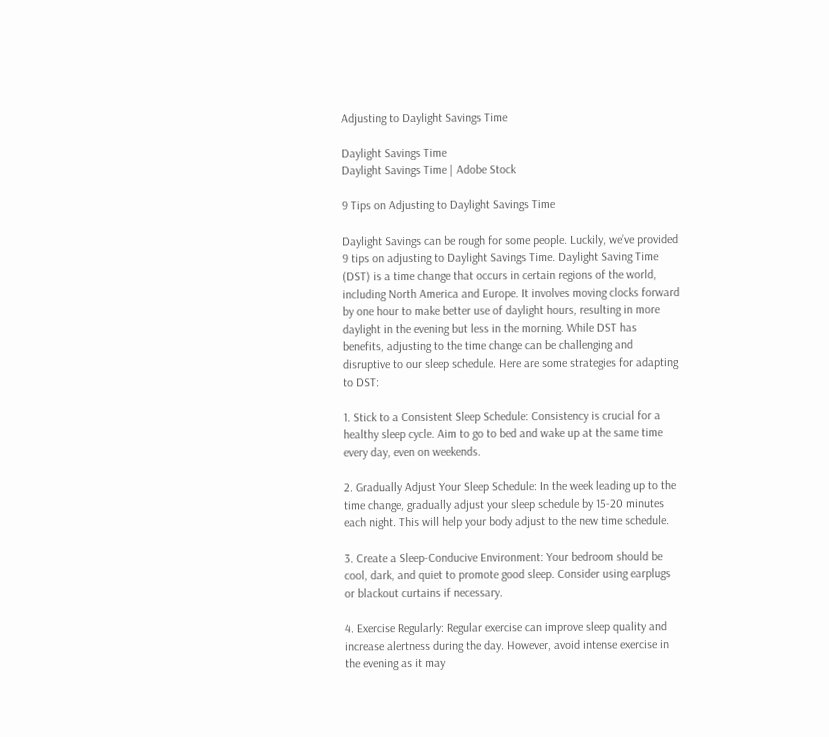Adjusting to Daylight Savings Time

Daylight Savings Time
Daylight Savings Time | Adobe Stock

9 Tips on Adjusting to Daylight Savings Time

Daylight Savings can be rough for some people. Luckily, we’ve provided 9 tips on adjusting to Daylight Savings Time. Daylight Saving Time (DST) is a time change that occurs in certain regions of the world, including North America and Europe. It involves moving clocks forward by one hour to make better use of daylight hours, resulting in more daylight in the evening but less in the morning. While DST has benefits, adjusting to the time change can be challenging and disruptive to our sleep schedule. Here are some strategies for adapting to DST:

1. Stick to a Consistent Sleep Schedule: Consistency is crucial for a healthy sleep cycle. Aim to go to bed and wake up at the same time every day, even on weekends.

2. Gradually Adjust Your Sleep Schedule: In the week leading up to the time change, gradually adjust your sleep schedule by 15-20 minutes each night. This will help your body adjust to the new time schedule.

3. Create a Sleep-Conducive Environment: Your bedroom should be cool, dark, and quiet to promote good sleep. Consider using earplugs or blackout curtains if necessary.

4. Exercise Regularly: Regular exercise can improve sleep quality and increase alertness during the day. However, avoid intense exercise in the evening as it may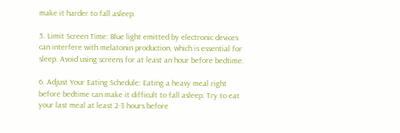make it harder to fall asleep.

5. Limit Screen Time: Blue light emitted by electronic devices can interfere with melatonin production, which is essential for sleep. Avoid using screens for at least an hour before bedtime.

6. Adjust Your Eating Schedule: Eating a heavy meal right before bedtime can make it difficult to fall asleep. Try to eat your last meal at least 2-3 hours before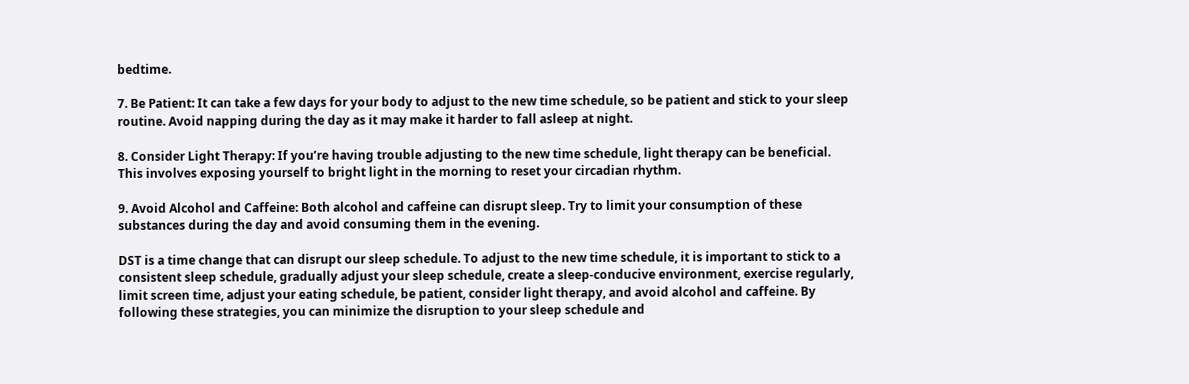bedtime.

7. Be Patient: It can take a few days for your body to adjust to the new time schedule, so be patient and stick to your sleep routine. Avoid napping during the day as it may make it harder to fall asleep at night.

8. Consider Light Therapy: If you’re having trouble adjusting to the new time schedule, light therapy can be beneficial. This involves exposing yourself to bright light in the morning to reset your circadian rhythm.

9. Avoid Alcohol and Caffeine: Both alcohol and caffeine can disrupt sleep. Try to limit your consumption of these substances during the day and avoid consuming them in the evening.

DST is a time change that can disrupt our sleep schedule. To adjust to the new time schedule, it is important to stick to a consistent sleep schedule, gradually adjust your sleep schedule, create a sleep-conducive environment, exercise regularly, limit screen time, adjust your eating schedule, be patient, consider light therapy, and avoid alcohol and caffeine. By following these strategies, you can minimize the disruption to your sleep schedule and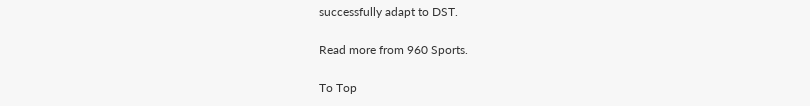successfully adapt to DST.

Read more from 960 Sports.

To Top